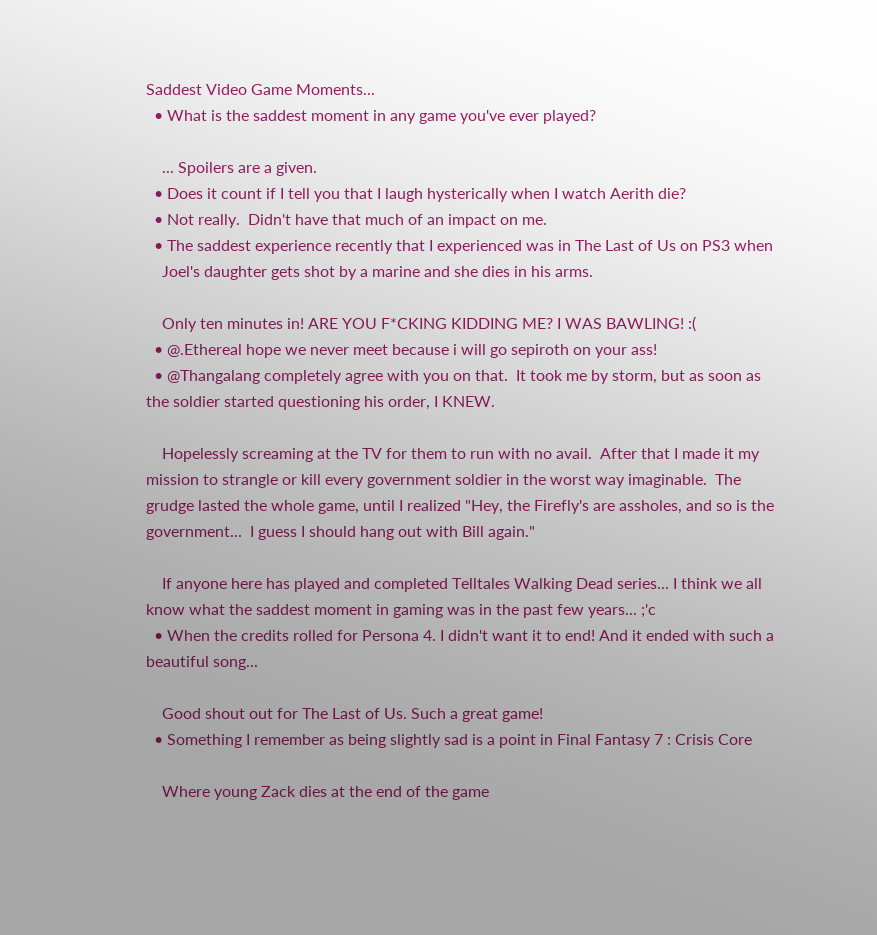Saddest Video Game Moments...
  • What is the saddest moment in any game you've ever played?

    ... Spoilers are a given.
  • Does it count if I tell you that I laugh hysterically when I watch Aerith die?
  • Not really.  Didn't have that much of an impact on me.
  • The saddest experience recently that I experienced was in The Last of Us on PS3 when
    Joel's daughter gets shot by a marine and she dies in his arms.

    Only ten minutes in! ARE YOU F*CKING KIDDING ME? I WAS BAWLING! :(
  • @.Ethereal hope we never meet because i will go sepiroth on your ass!
  • @Thangalang completely agree with you on that.  It took me by storm, but as soon as the soldier started questioning his order, I KNEW.

    Hopelessly screaming at the TV for them to run with no avail.  After that I made it my mission to strangle or kill every government soldier in the worst way imaginable.  The grudge lasted the whole game, until I realized "Hey, the Firefly's are assholes, and so is the government...  I guess I should hang out with Bill again."

    If anyone here has played and completed Telltales Walking Dead series... I think we all know what the saddest moment in gaming was in the past few years... ;'c
  • When the credits rolled for Persona 4. I didn't want it to end! And it ended with such a beautiful song...

    Good shout out for The Last of Us. Such a great game!
  • Something I remember as being slightly sad is a point in Final Fantasy 7 : Crisis Core

    Where young Zack dies at the end of the game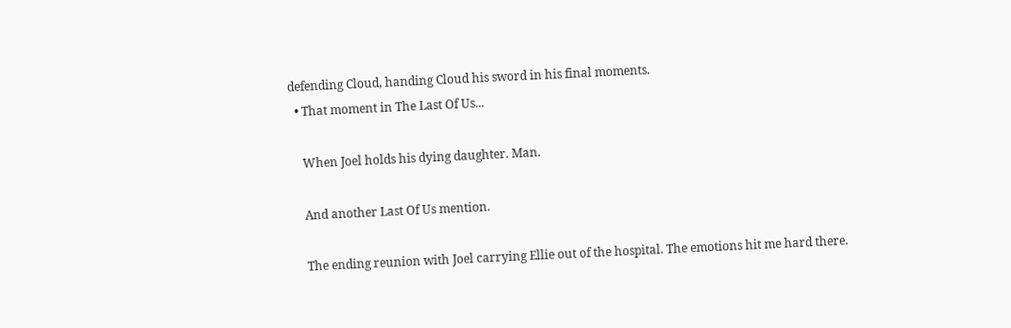defending Cloud, handing Cloud his sword in his final moments.
  • That moment in The Last Of Us...

    When Joel holds his dying daughter. Man.

    And another Last Of Us mention.

    The ending reunion with Joel carrying Ellie out of the hospital. The emotions hit me hard there.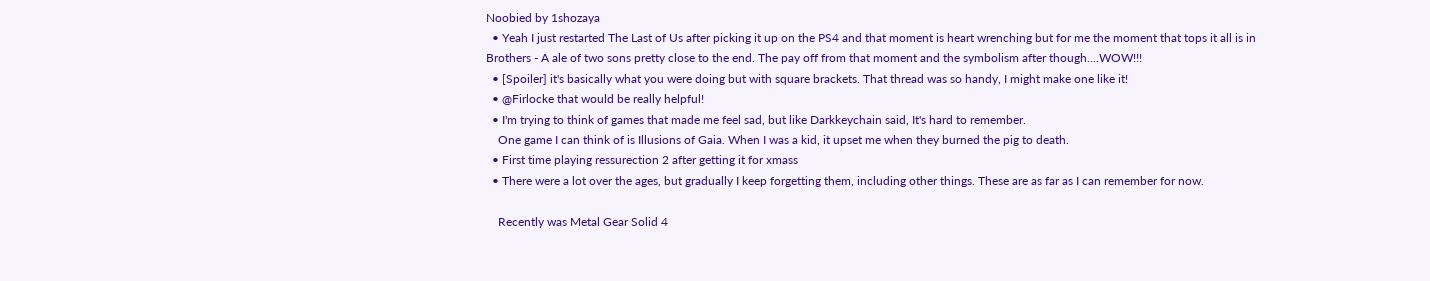Noobied by 1shozaya
  • Yeah I just restarted The Last of Us after picking it up on the PS4 and that moment is heart wrenching but for me the moment that tops it all is in Brothers - A ale of two sons pretty close to the end. The pay off from that moment and the symbolism after though....WOW!!!
  • [Spoiler] it's basically what you were doing but with square brackets. That thread was so handy, I might make one like it!
  • @Firlocke that would be really helpful!
  • I'm trying to think of games that made me feel sad, but like Darkkeychain said, It's hard to remember.
    One game I can think of is Illusions of Gaia. When I was a kid, it upset me when they burned the pig to death.
  • First time playing ressurection 2 after getting it for xmass
  • There were a lot over the ages, but gradually I keep forgetting them, including other things. These are as far as I can remember for now.

    Recently was Metal Gear Solid 4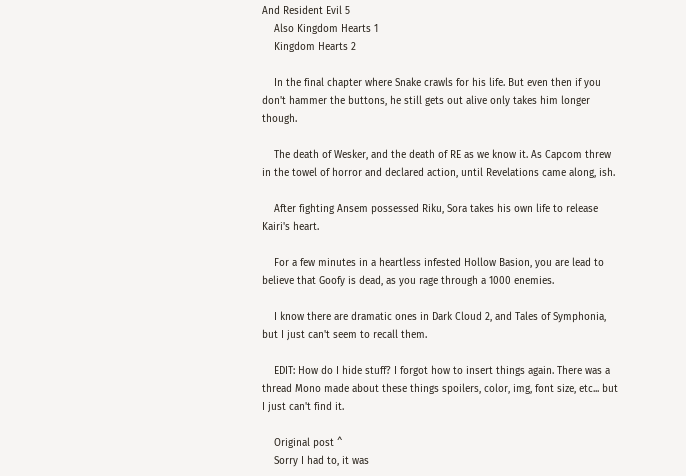And Resident Evil 5
    Also Kingdom Hearts 1
    Kingdom Hearts 2

    In the final chapter where Snake crawls for his life. But even then if you don't hammer the buttons, he still gets out alive only takes him longer though.

    The death of Wesker, and the death of RE as we know it. As Capcom threw in the towel of horror and declared action, until Revelations came along, ish.

    After fighting Ansem possessed Riku, Sora takes his own life to release Kairi's heart.

    For a few minutes in a heartless infested Hollow Basion, you are lead to believe that Goofy is dead, as you rage through a 1000 enemies.

    I know there are dramatic ones in Dark Cloud 2, and Tales of Symphonia, but I just can't seem to recall them.

    EDIT: How do I hide stuff? I forgot how to insert things again. There was a thread Mono made about these things spoilers, color, img, font size, etc... but I just can't find it.

    Original post ^
    Sorry I had to, it was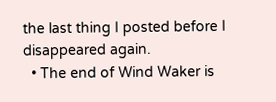the last thing I posted before I disappeared again.
  • The end of Wind Waker is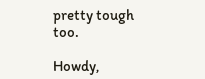pretty tough too.

Howdy,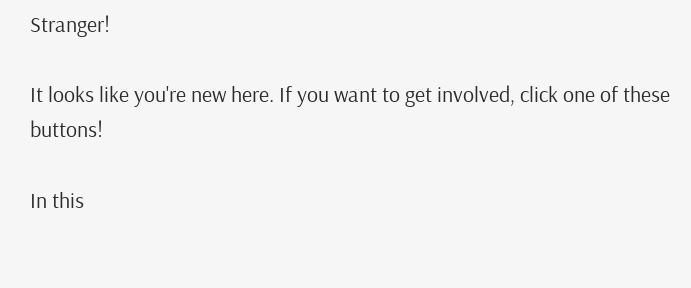Stranger!

It looks like you're new here. If you want to get involved, click one of these buttons!

In this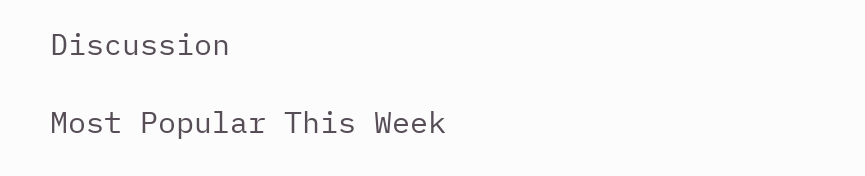Discussion

Most Popular This Week